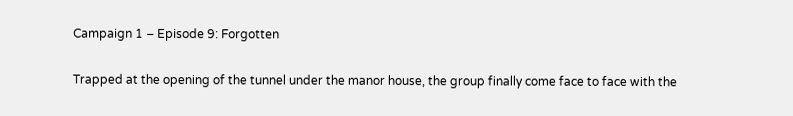Campaign 1 – Episode 9: Forgotten

Trapped at the opening of the tunnel under the manor house, the group finally come face to face with the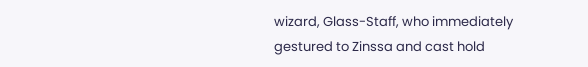wizard, Glass-Staff, who immediately gestured to Zinssa and cast hold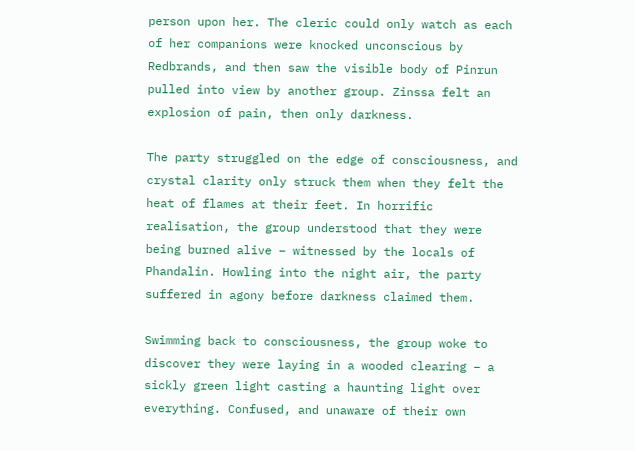person upon her. The cleric could only watch as each of her companions were knocked unconscious by Redbrands, and then saw the visible body of Pinrun pulled into view by another group. Zinssa felt an explosion of pain, then only darkness.

The party struggled on the edge of consciousness, and crystal clarity only struck them when they felt the heat of flames at their feet. In horrific realisation, the group understood that they were being burned alive – witnessed by the locals of Phandalin. Howling into the night air, the party suffered in agony before darkness claimed them.

Swimming back to consciousness, the group woke to discover they were laying in a wooded clearing – a sickly green light casting a haunting light over everything. Confused, and unaware of their own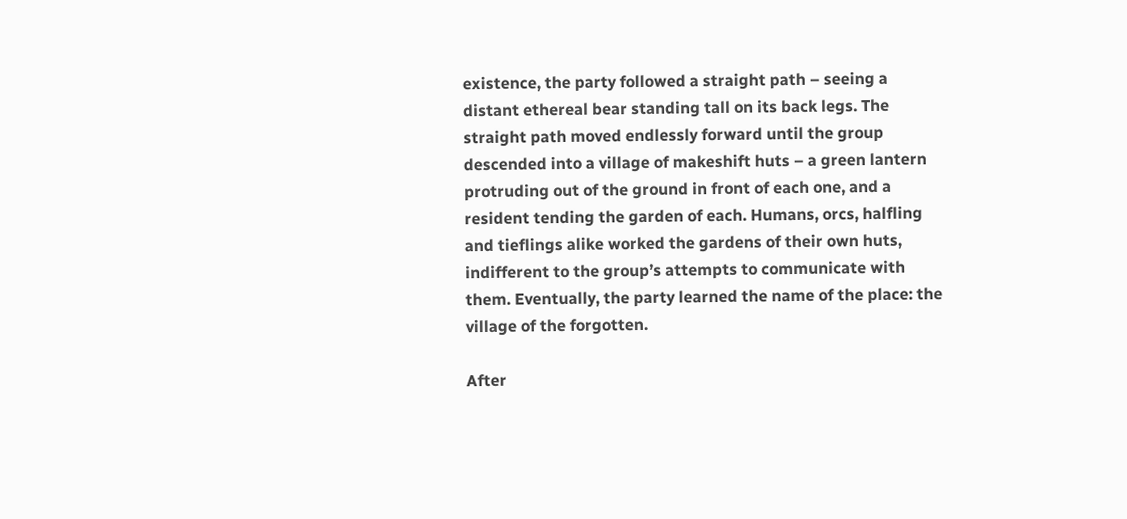existence, the party followed a straight path – seeing a distant ethereal bear standing tall on its back legs. The straight path moved endlessly forward until the group descended into a village of makeshift huts – a green lantern protruding out of the ground in front of each one, and a resident tending the garden of each. Humans, orcs, halfling and tieflings alike worked the gardens of their own huts, indifferent to the group’s attempts to communicate with them. Eventually, the party learned the name of the place: the village of the forgotten.

After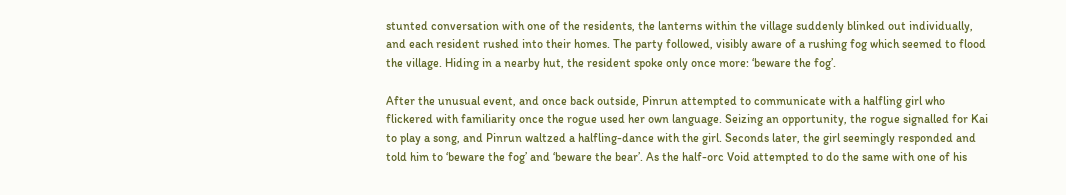stunted conversation with one of the residents, the lanterns within the village suddenly blinked out individually, and each resident rushed into their homes. The party followed, visibly aware of a rushing fog which seemed to flood the village. Hiding in a nearby hut, the resident spoke only once more: ‘beware the fog’.

After the unusual event, and once back outside, Pinrun attempted to communicate with a halfling girl who flickered with familiarity once the rogue used her own language. Seizing an opportunity, the rogue signalled for Kai to play a song, and Pinrun waltzed a halfling-dance with the girl. Seconds later, the girl seemingly responded and told him to ‘beware the fog’ and ‘beware the bear’. As the half-orc Void attempted to do the same with one of his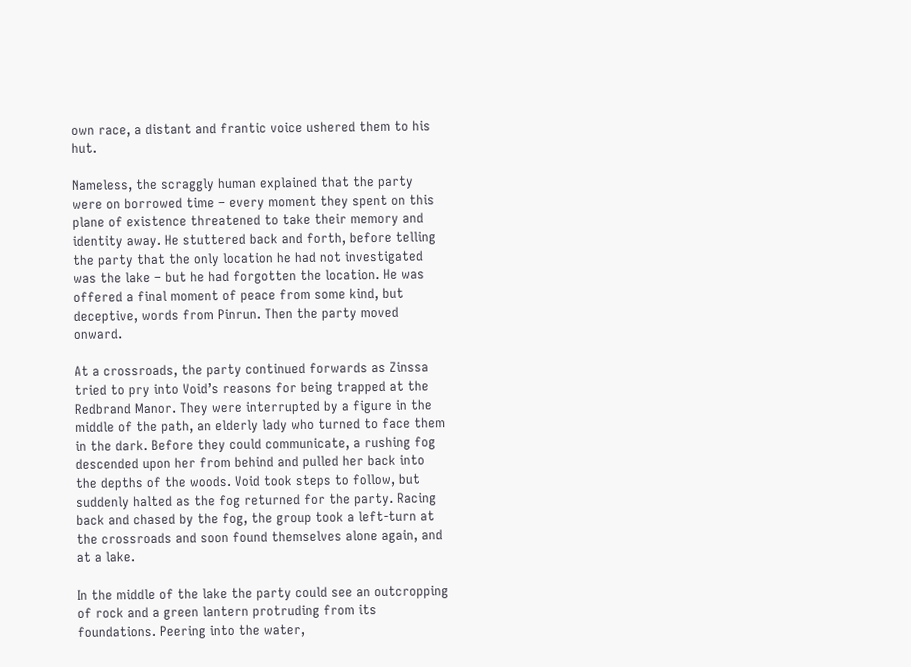own race, a distant and frantic voice ushered them to his hut.

Nameless, the scraggly human explained that the party were on borrowed time – every moment they spent on this plane of existence threatened to take their memory and identity away. He stuttered back and forth, before telling the party that the only location he had not investigated was the lake – but he had forgotten the location. He was offered a final moment of peace from some kind, but deceptive, words from Pinrun. Then the party moved onward.

At a crossroads, the party continued forwards as Zinssa tried to pry into Void’s reasons for being trapped at the Redbrand Manor. They were interrupted by a figure in the middle of the path, an elderly lady who turned to face them in the dark. Before they could communicate, a rushing fog descended upon her from behind and pulled her back into the depths of the woods. Void took steps to follow, but suddenly halted as the fog returned for the party. Racing back and chased by the fog, the group took a left-turn at the crossroads and soon found themselves alone again, and at a lake.

In the middle of the lake the party could see an outcropping of rock and a green lantern protruding from its foundations. Peering into the water,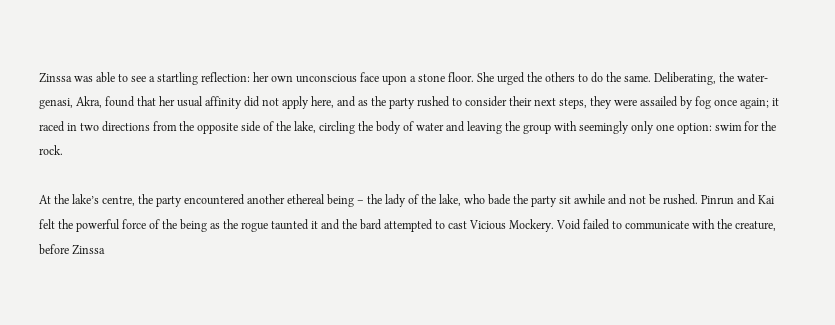Zinssa was able to see a startling reflection: her own unconscious face upon a stone floor. She urged the others to do the same. Deliberating, the water-genasi, Akra, found that her usual affinity did not apply here, and as the party rushed to consider their next steps, they were assailed by fog once again; it raced in two directions from the opposite side of the lake, circling the body of water and leaving the group with seemingly only one option: swim for the rock.

At the lake’s centre, the party encountered another ethereal being – the lady of the lake, who bade the party sit awhile and not be rushed. Pinrun and Kai felt the powerful force of the being as the rogue taunted it and the bard attempted to cast Vicious Mockery. Void failed to communicate with the creature, before Zinssa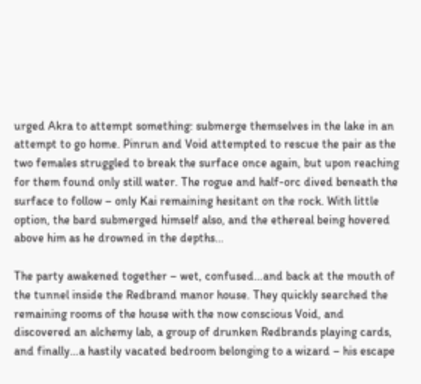urged Akra to attempt something: submerge themselves in the lake in an attempt to go home. Pinrun and Void attempted to rescue the pair as the two females struggled to break the surface once again, but upon reaching for them found only still water. The rogue and half-orc dived beneath the surface to follow – only Kai remaining hesitant on the rock. With little option, the bard submerged himself also, and the ethereal being hovered above him as he drowned in the depths…

The party awakened together – wet, confused…and back at the mouth of the tunnel inside the Redbrand manor house. They quickly searched the remaining rooms of the house with the now conscious Void, and discovered an alchemy lab, a group of drunken Redbrands playing cards, and finally…a hastily vacated bedroom belonging to a wizard – his escape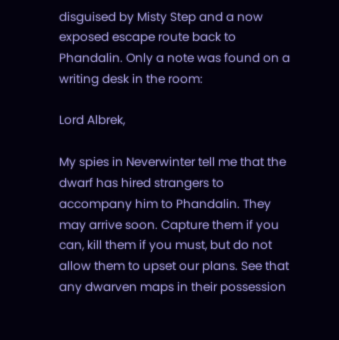disguised by Misty Step and a now exposed escape route back to Phandalin. Only a note was found on a writing desk in the room:

Lord Albrek,

My spies in Neverwinter tell me that the dwarf has hired strangers to accompany him to Phandalin. They may arrive soon. Capture them if you can, kill them if you must, but do not allow them to upset our plans. See that any dwarven maps in their possession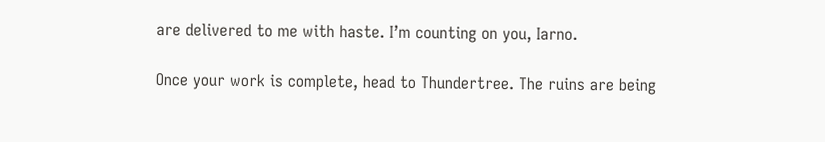are delivered to me with haste. I’m counting on you, Iarno.

Once your work is complete, head to Thundertree. The ruins are being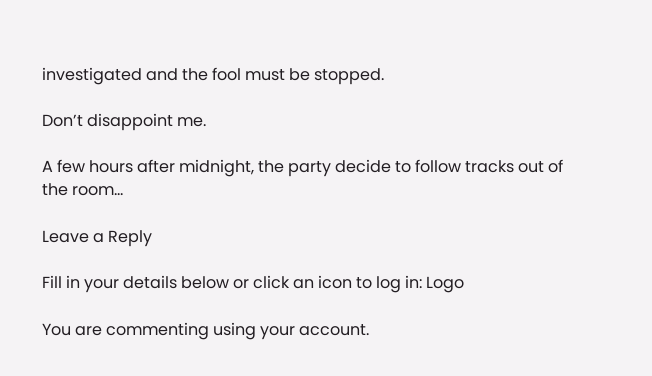investigated and the fool must be stopped.

Don’t disappoint me.

A few hours after midnight, the party decide to follow tracks out of the room…

Leave a Reply

Fill in your details below or click an icon to log in: Logo

You are commenting using your account.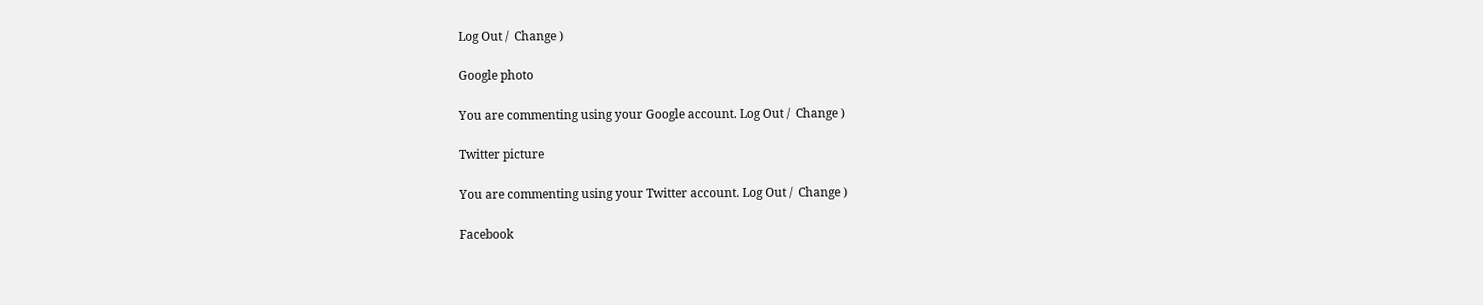Log Out /  Change )

Google photo

You are commenting using your Google account. Log Out /  Change )

Twitter picture

You are commenting using your Twitter account. Log Out /  Change )

Facebook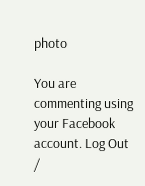photo

You are commenting using your Facebook account. Log Out /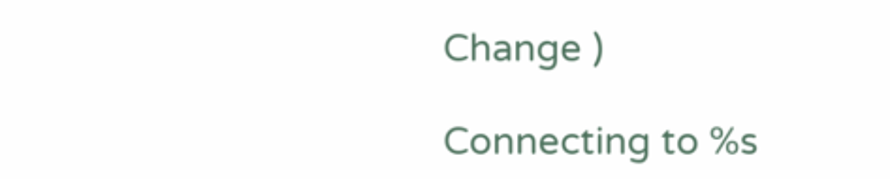Change )

Connecting to %s